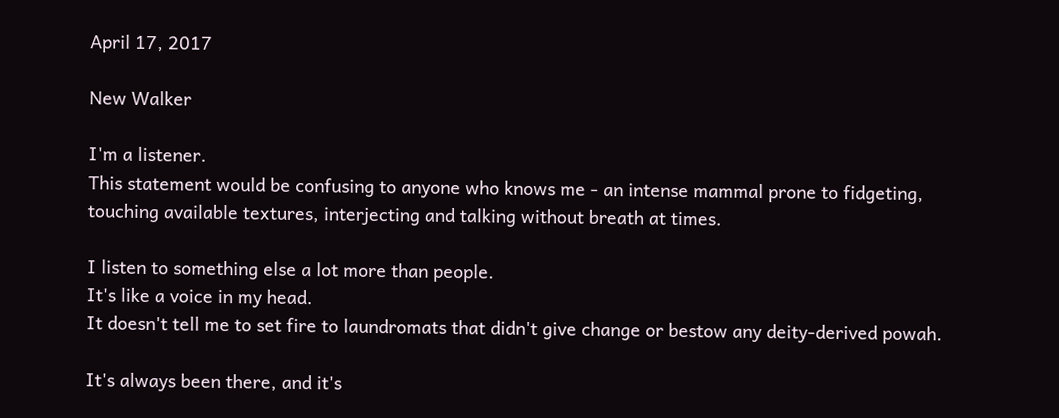April 17, 2017

New Walker

I'm a listener.
This statement would be confusing to anyone who knows me - an intense mammal prone to fidgeting, touching available textures, interjecting and talking without breath at times.

I listen to something else a lot more than people.
It's like a voice in my head.
It doesn't tell me to set fire to laundromats that didn't give change or bestow any deity-derived powah.

It's always been there, and it's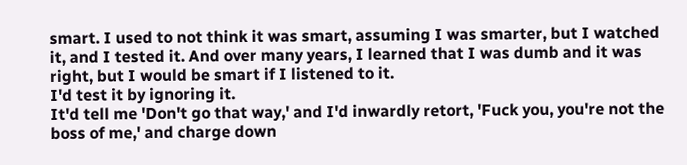smart. I used to not think it was smart, assuming I was smarter, but I watched it, and I tested it. And over many years, I learned that I was dumb and it was right, but I would be smart if I listened to it.
I'd test it by ignoring it.
It'd tell me 'Don't go that way,' and I'd inwardly retort, 'Fuck you, you're not the boss of me,' and charge down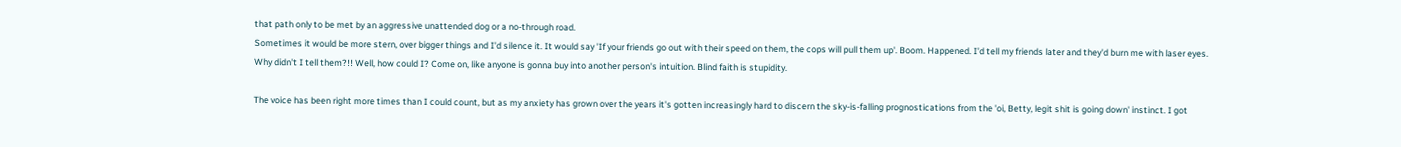that path only to be met by an aggressive unattended dog or a no-through road.
Sometimes it would be more stern, over bigger things and I'd silence it. It would say 'If your friends go out with their speed on them, the cops will pull them up'. Boom. Happened. I'd tell my friends later and they'd burn me with laser eyes. Why didn't I tell them?!! Well, how could I? Come on, like anyone is gonna buy into another person's intuition. Blind faith is stupidity.

The voice has been right more times than I could count, but as my anxiety has grown over the years it's gotten increasingly hard to discern the sky-is-falling prognostications from the 'oi, Betty, legit shit is going down' instinct. I got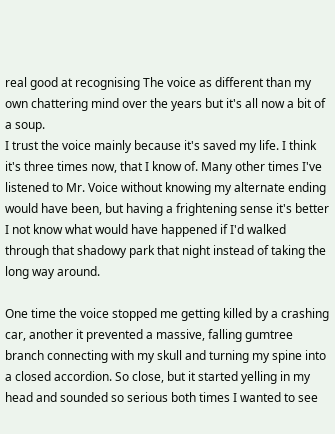real good at recognising The voice as different than my own chattering mind over the years but it's all now a bit of a soup.
I trust the voice mainly because it's saved my life. I think it's three times now, that I know of. Many other times I've listened to Mr. Voice without knowing my alternate ending would have been, but having a frightening sense it's better I not know what would have happened if I'd walked through that shadowy park that night instead of taking the long way around.

One time the voice stopped me getting killed by a crashing car, another it prevented a massive, falling gumtree branch connecting with my skull and turning my spine into a closed accordion. So close, but it started yelling in my head and sounded so serious both times I wanted to see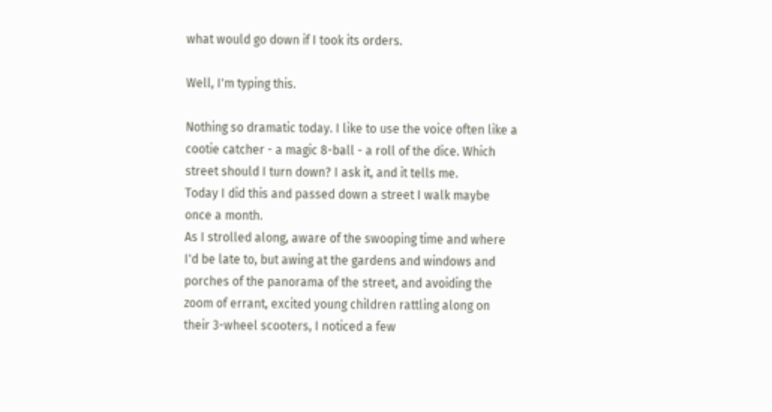what would go down if I took its orders.

Well, I'm typing this.

Nothing so dramatic today. I like to use the voice often like a cootie catcher - a magic 8-ball - a roll of the dice. Which street should I turn down? I ask it, and it tells me.
Today I did this and passed down a street I walk maybe once a month.
As I strolled along, aware of the swooping time and where I'd be late to, but awing at the gardens and windows and porches of the panorama of the street, and avoiding the zoom of errant, excited young children rattling along on their 3-wheel scooters, I noticed a few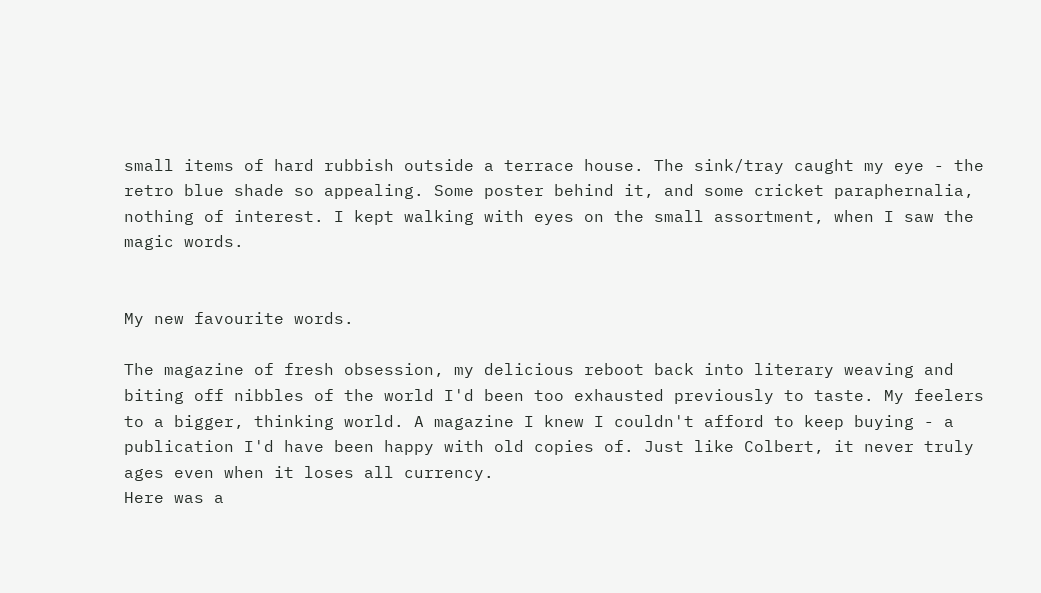small items of hard rubbish outside a terrace house. The sink/tray caught my eye - the retro blue shade so appealing. Some poster behind it, and some cricket paraphernalia, nothing of interest. I kept walking with eyes on the small assortment, when I saw the magic words.


My new favourite words.

The magazine of fresh obsession, my delicious reboot back into literary weaving and biting off nibbles of the world I'd been too exhausted previously to taste. My feelers to a bigger, thinking world. A magazine I knew I couldn't afford to keep buying - a publication I'd have been happy with old copies of. Just like Colbert, it never truly ages even when it loses all currency.
Here was a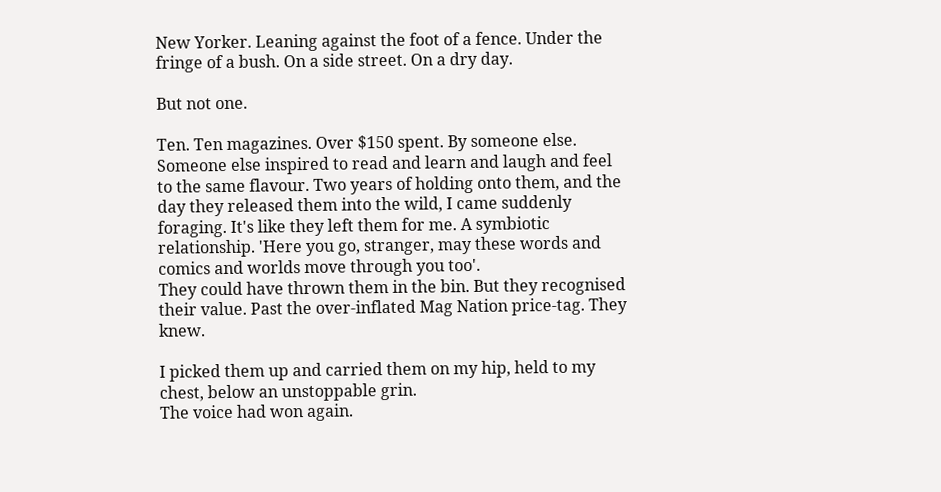New Yorker. Leaning against the foot of a fence. Under the fringe of a bush. On a side street. On a dry day.

But not one.

Ten. Ten magazines. Over $150 spent. By someone else. Someone else inspired to read and learn and laugh and feel to the same flavour. Two years of holding onto them, and the day they released them into the wild, I came suddenly foraging. It's like they left them for me. A symbiotic relationship. 'Here you go, stranger, may these words and comics and worlds move through you too'.
They could have thrown them in the bin. But they recognised their value. Past the over-inflated Mag Nation price-tag. They knew.

I picked them up and carried them on my hip, held to my chest, below an unstoppable grin.
The voice had won again.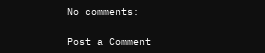No comments:

Post a Comment